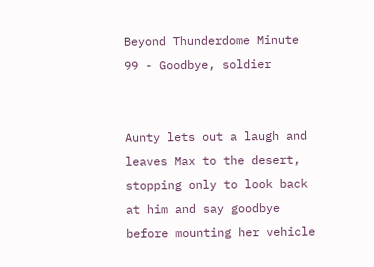Beyond Thunderdome Minute 99 - Goodbye, soldier


Aunty lets out a laugh and leaves Max to the desert, stopping only to look back at him and say goodbye before mounting her vehicle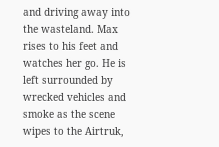and driving away into the wasteland. Max rises to his feet and watches her go. He is left surrounded by wrecked vehicles and smoke as the scene wipes to the Airtruk,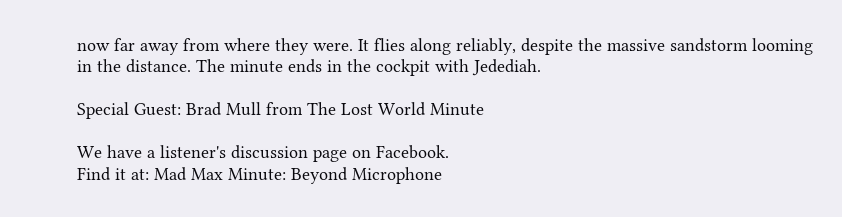now far away from where they were. It flies along reliably, despite the massive sandstorm looming in the distance. The minute ends in the cockpit with Jedediah.

Special Guest: Brad Mull from The Lost World Minute

We have a listener's discussion page on Facebook.
Find it at: Mad Max Minute: Beyond Microphone